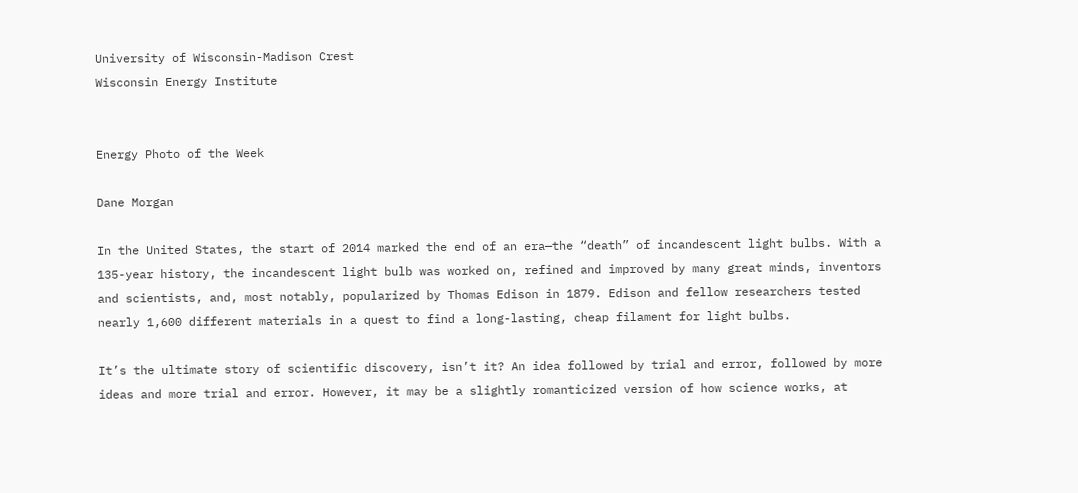University of Wisconsin-Madison Crest
Wisconsin Energy Institute


Energy Photo of the Week

Dane Morgan

In the United States, the start of 2014 marked the end of an era—the “death” of incandescent light bulbs. With a 135-year history, the incandescent light bulb was worked on, refined and improved by many great minds, inventors and scientists, and, most notably, popularized by Thomas Edison in 1879. Edison and fellow researchers tested nearly 1,600 different materials in a quest to find a long-lasting, cheap filament for light bulbs.

It’s the ultimate story of scientific discovery, isn’t it? An idea followed by trial and error, followed by more ideas and more trial and error. However, it may be a slightly romanticized version of how science works, at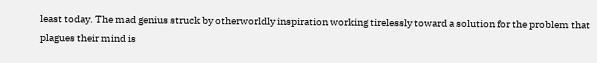least today. The mad genius struck by otherworldly inspiration working tirelessly toward a solution for the problem that plagues their mind is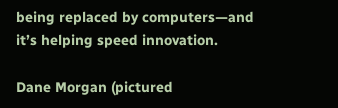being replaced by computers—and it’s helping speed innovation.

Dane Morgan (pictured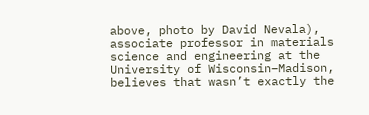above, photo by David Nevala), associate professor in materials science and engineering at the University of Wisconsin–Madison, believes that wasn’t exactly the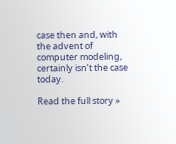case then and, with the advent of computer modeling, certainly isn’t the case today.

Read the full story »